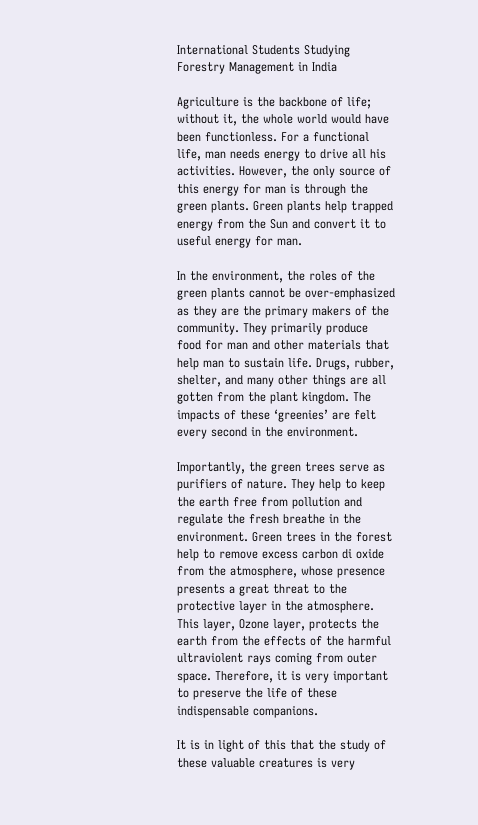International Students Studying Forestry Management in India

Agriculture is the backbone of life; without it, the whole world would have been functionless. For a functional life, man needs energy to drive all his activities. However, the only source of this energy for man is through the green plants. Green plants help trapped energy from the Sun and convert it to useful energy for man.

In the environment, the roles of the green plants cannot be over-emphasized as they are the primary makers of the community. They primarily produce food for man and other materials that help man to sustain life. Drugs, rubber, shelter, and many other things are all gotten from the plant kingdom. The impacts of these ‘greenies’ are felt every second in the environment.

Importantly, the green trees serve as purifiers of nature. They help to keep the earth free from pollution and regulate the fresh breathe in the environment. Green trees in the forest help to remove excess carbon di oxide from the atmosphere, whose presence presents a great threat to the protective layer in the atmosphere. This layer, Ozone layer, protects the earth from the effects of the harmful ultraviolent rays coming from outer space. Therefore, it is very important to preserve the life of these indispensable companions.

It is in light of this that the study of these valuable creatures is very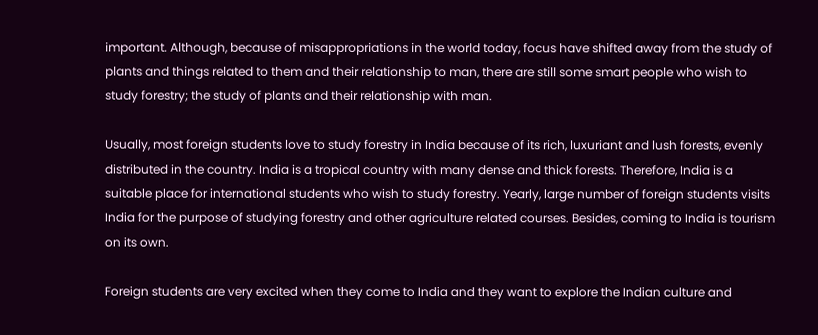important. Although, because of misappropriations in the world today, focus have shifted away from the study of plants and things related to them and their relationship to man, there are still some smart people who wish to study forestry; the study of plants and their relationship with man.

Usually, most foreign students love to study forestry in India because of its rich, luxuriant and lush forests, evenly distributed in the country. India is a tropical country with many dense and thick forests. Therefore, India is a suitable place for international students who wish to study forestry. Yearly, large number of foreign students visits India for the purpose of studying forestry and other agriculture related courses. Besides, coming to India is tourism on its own.

Foreign students are very excited when they come to India and they want to explore the Indian culture and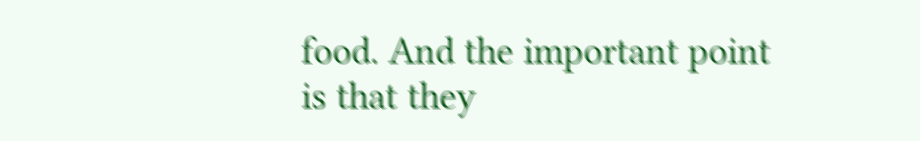food. And the important point is that they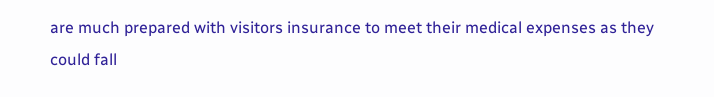are much prepared with visitors insurance to meet their medical expenses as they could fall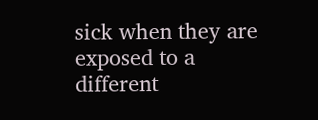sick when they are exposed to a different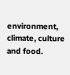environment, climate, culture and food.